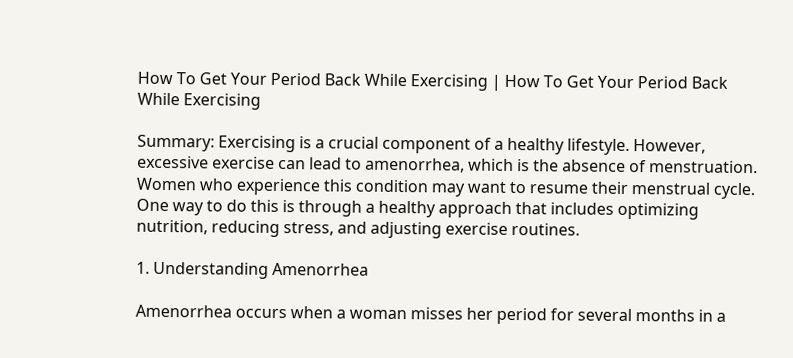How To Get Your Period Back While Exercising | How To Get Your Period Back While Exercising

Summary: Exercising is a crucial component of a healthy lifestyle. However, excessive exercise can lead to amenorrhea, which is the absence of menstruation. Women who experience this condition may want to resume their menstrual cycle. One way to do this is through a healthy approach that includes optimizing nutrition, reducing stress, and adjusting exercise routines.

1. Understanding Amenorrhea

Amenorrhea occurs when a woman misses her period for several months in a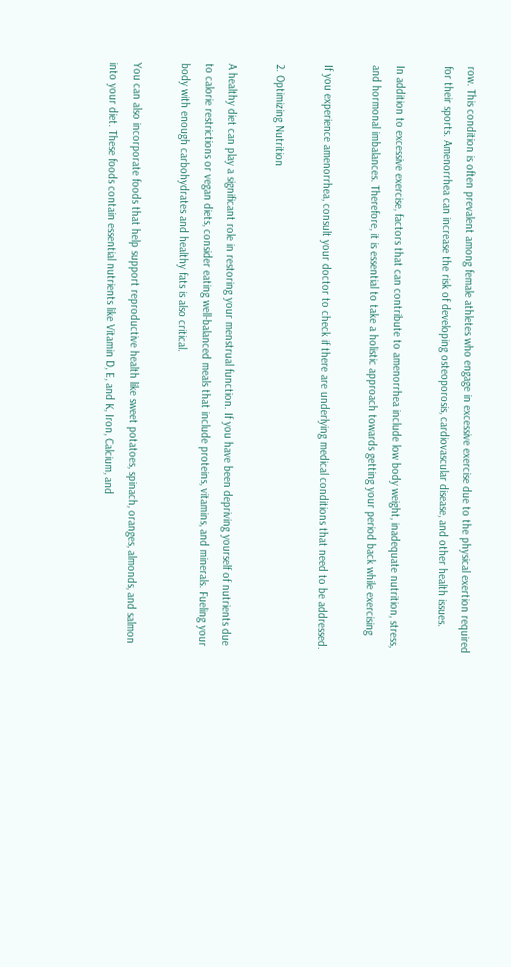row. This condition is often prevalent among female athletes who engage in excessive exercise due to the physical exertion required for their sports. Amenorrhea can increase the risk of developing osteoporosis, cardiovascular disease, and other health issues.

In addition to excessive exercise, factors that can contribute to amenorrhea include low body weight, inadequate nutrition, stress, and hormonal imbalances. Therefore, it is essential to take a holistic approach towards getting your period back while exercising

If you experience amenorrhea, consult your doctor to check if there are underlying medical conditions that need to be addressed.

2. Optimizing Nutrition

A healthy diet can play a significant role in restoring your menstrual function. If you have been depriving yourself of nutrients due to calorie restrictions or vegan diets, consider eating well-balanced meals that include proteins, vitamins, and minerals. Fueling your body with enough carbohydrates and healthy fats is also critical.

You can also incorporate foods that help support reproductive health like sweet potatoes, spinach, oranges, almonds, and salmon into your diet. These foods contain essential nutrients like Vitamin D, E, and K, Iron, Calcium, and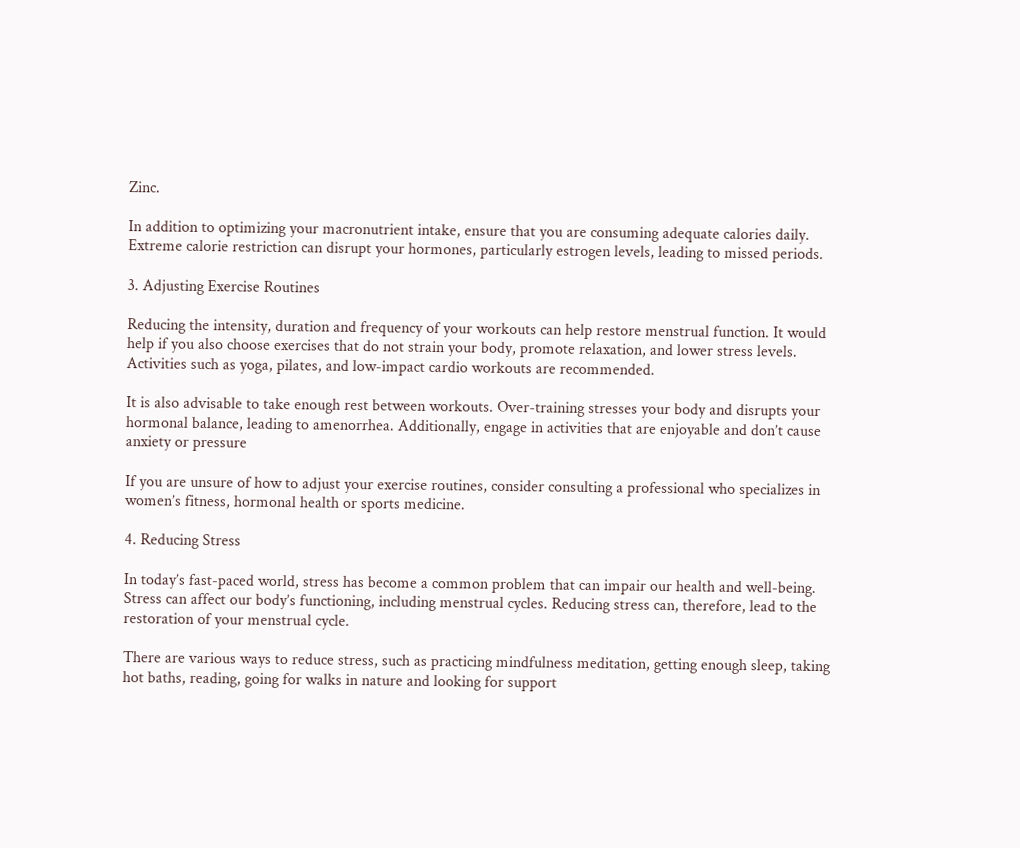Zinc.

In addition to optimizing your macronutrient intake, ensure that you are consuming adequate calories daily. Extreme calorie restriction can disrupt your hormones, particularly estrogen levels, leading to missed periods.

3. Adjusting Exercise Routines

Reducing the intensity, duration and frequency of your workouts can help restore menstrual function. It would help if you also choose exercises that do not strain your body, promote relaxation, and lower stress levels. Activities such as yoga, pilates, and low-impact cardio workouts are recommended.

It is also advisable to take enough rest between workouts. Over-training stresses your body and disrupts your hormonal balance, leading to amenorrhea. Additionally, engage in activities that are enjoyable and don’t cause anxiety or pressure

If you are unsure of how to adjust your exercise routines, consider consulting a professional who specializes in women’s fitness, hormonal health or sports medicine.

4. Reducing Stress

In today’s fast-paced world, stress has become a common problem that can impair our health and well-being. Stress can affect our body’s functioning, including menstrual cycles. Reducing stress can, therefore, lead to the restoration of your menstrual cycle.

There are various ways to reduce stress, such as practicing mindfulness meditation, getting enough sleep, taking hot baths, reading, going for walks in nature and looking for support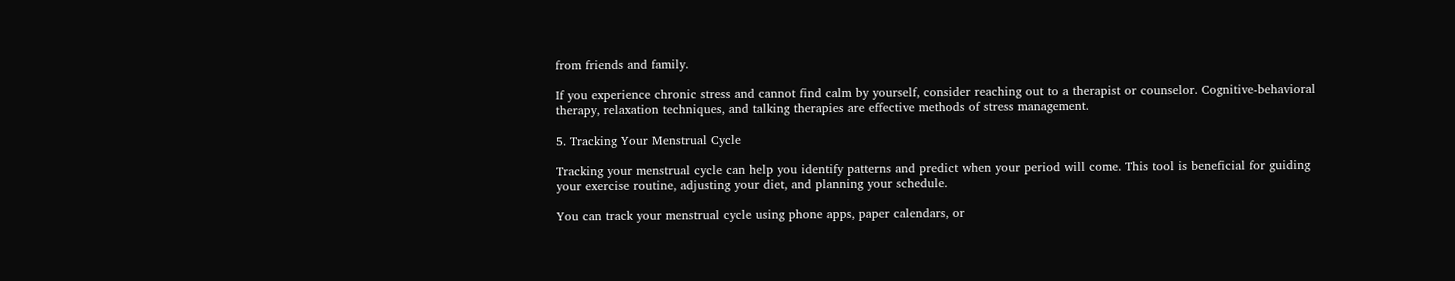from friends and family.

If you experience chronic stress and cannot find calm by yourself, consider reaching out to a therapist or counselor. Cognitive-behavioral therapy, relaxation techniques, and talking therapies are effective methods of stress management.

5. Tracking Your Menstrual Cycle

Tracking your menstrual cycle can help you identify patterns and predict when your period will come. This tool is beneficial for guiding your exercise routine, adjusting your diet, and planning your schedule.

You can track your menstrual cycle using phone apps, paper calendars, or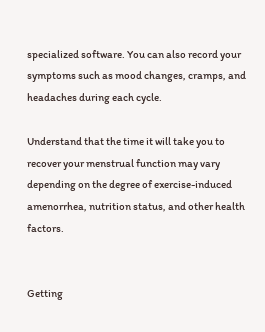specialized software. You can also record your symptoms such as mood changes, cramps, and headaches during each cycle.

Understand that the time it will take you to recover your menstrual function may vary depending on the degree of exercise-induced amenorrhea, nutrition status, and other health factors.


Getting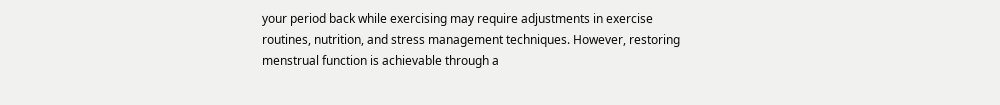your period back while exercising may require adjustments in exercise routines, nutrition, and stress management techniques. However, restoring menstrual function is achievable through a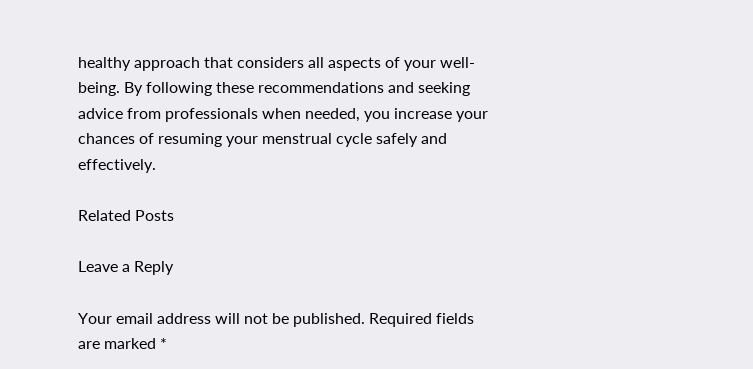healthy approach that considers all aspects of your well-being. By following these recommendations and seeking advice from professionals when needed, you increase your chances of resuming your menstrual cycle safely and effectively.

Related Posts

Leave a Reply

Your email address will not be published. Required fields are marked *